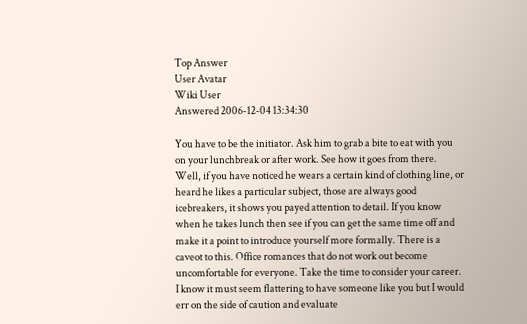Top Answer
User Avatar
Wiki User
Answered 2006-12-04 13:34:30

You have to be the initiator. Ask him to grab a bite to eat with you on your lunchbreak or after work. See how it goes from there. Well, if you have noticed he wears a certain kind of clothing line, or heard he likes a particular subject, those are always good icebreakers, it shows you payed attention to detail. If you know when he takes lunch then see if you can get the same time off and make it a point to introduce yourself more formally. There is a caveot to this. Office romances that do not work out become uncomfortable for everyone. Take the time to consider your career. I know it must seem flattering to have someone like you but I would err on the side of caution and evaluate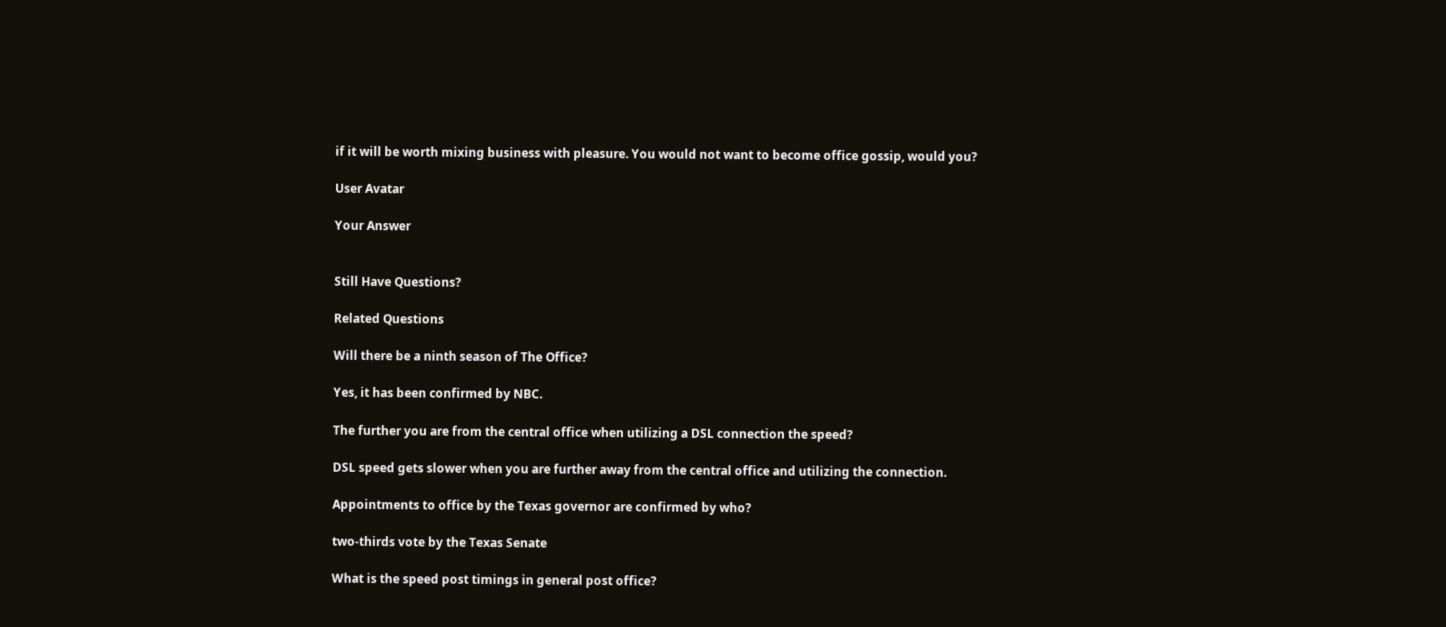if it will be worth mixing business with pleasure. You would not want to become office gossip, would you?

User Avatar

Your Answer


Still Have Questions?

Related Questions

Will there be a ninth season of The Office?

Yes, it has been confirmed by NBC.

The further you are from the central office when utilizing a DSL connection the speed?

DSL speed gets slower when you are further away from the central office and utilizing the connection.

Appointments to office by the Texas governor are confirmed by who?

two-thirds vote by the Texas Senate

What is the speed post timings in general post office?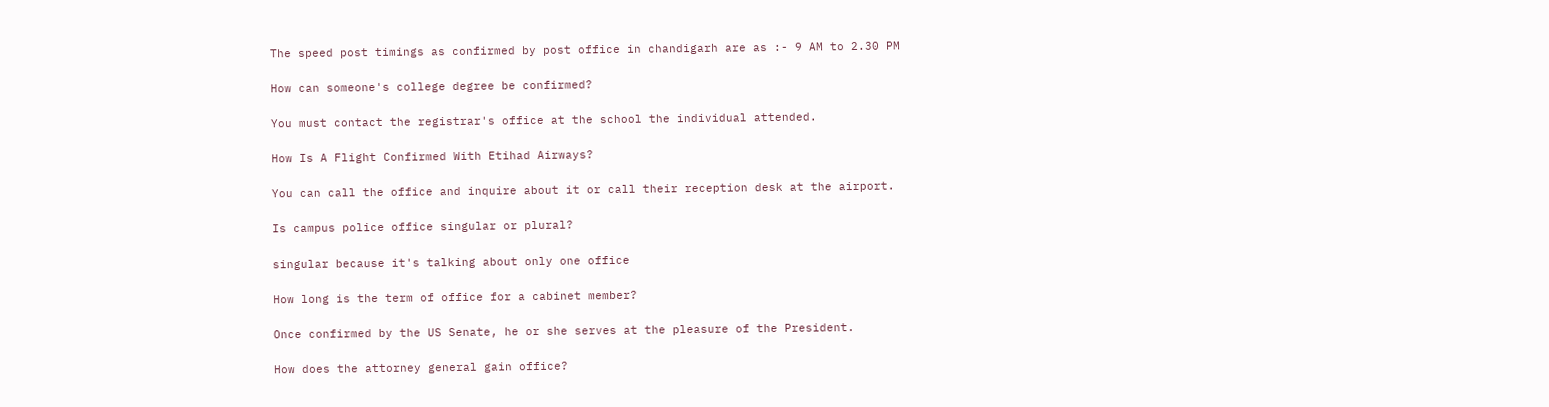The speed post timings as confirmed by post office in chandigarh are as :- 9 AM to 2.30 PM

How can someone's college degree be confirmed?

You must contact the registrar's office at the school the individual attended.

How Is A Flight Confirmed With Etihad Airways?

You can call the office and inquire about it or call their reception desk at the airport.

Is campus police office singular or plural?

singular because it's talking about only one office

How long is the term of office for a cabinet member?

Once confirmed by the US Senate, he or she serves at the pleasure of the President.

How does the attorney general gain office?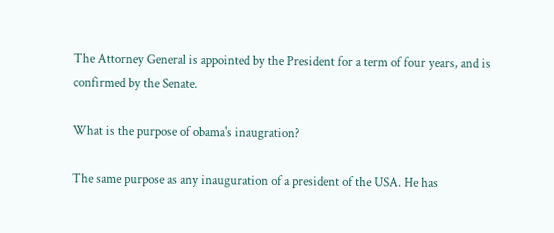The Attorney General is appointed by the President for a term of four years, and is confirmed by the Senate.

What is the purpose of obama's inaugration?

The same purpose as any inauguration of a president of the USA. He has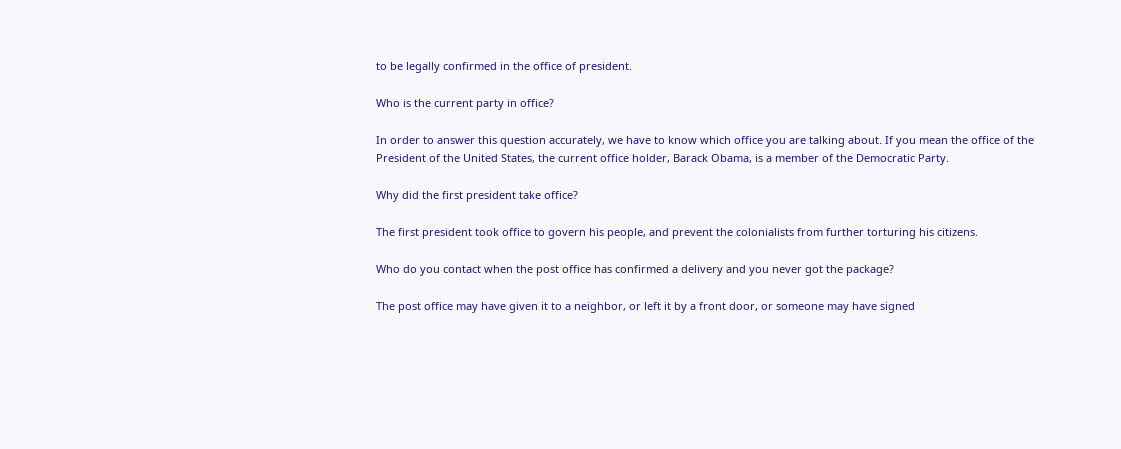to be legally confirmed in the office of president.

Who is the current party in office?

In order to answer this question accurately, we have to know which office you are talking about. If you mean the office of the President of the United States, the current office holder, Barack Obama, is a member of the Democratic Party.

Why did the first president take office?

The first president took office to govern his people, and prevent the colonialists from further torturing his citizens.

Who do you contact when the post office has confirmed a delivery and you never got the package?

The post office may have given it to a neighbor, or left it by a front door, or someone may have signed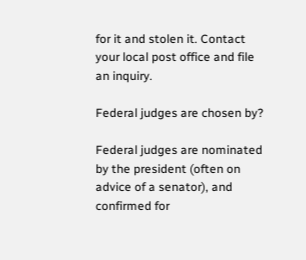for it and stolen it. Contact your local post office and file an inquiry.

Federal judges are chosen by?

Federal judges are nominated by the president (often on advice of a senator), and confirmed for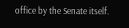office by the Senate itself.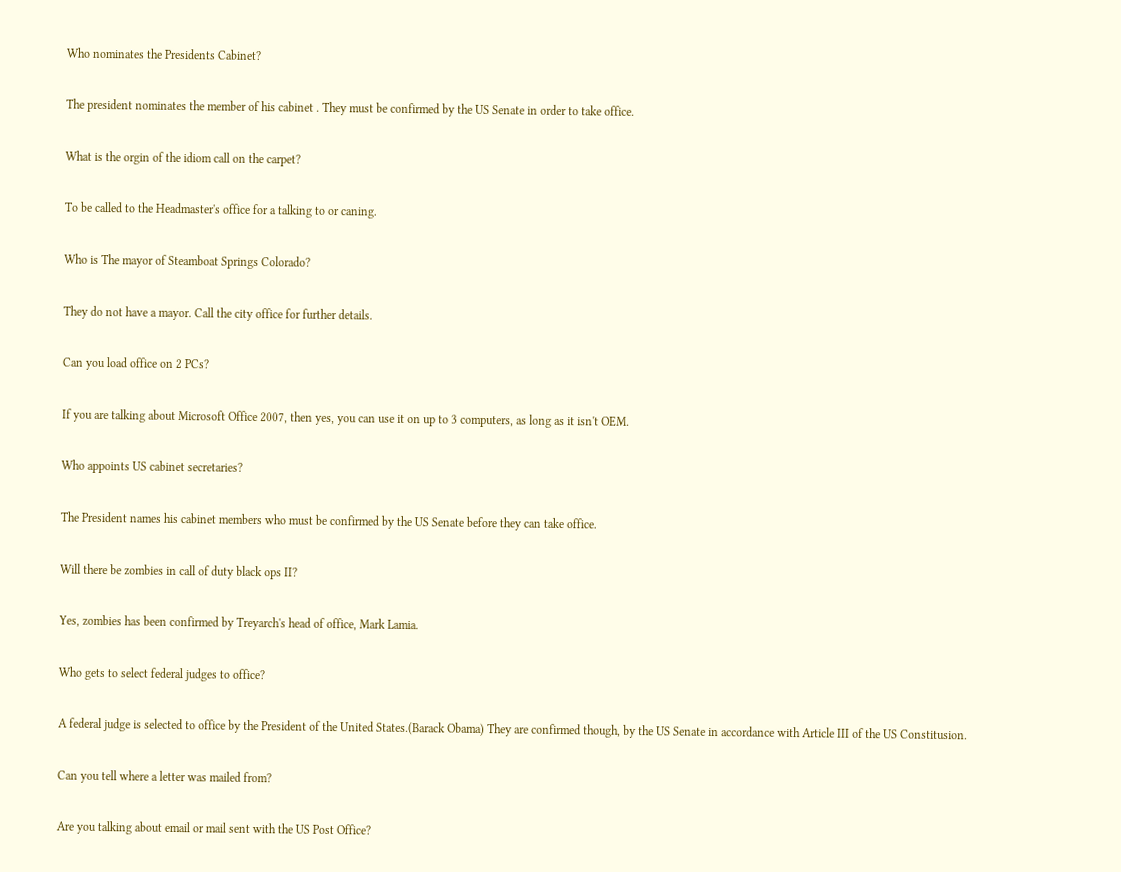Who nominates the Presidents Cabinet?

The president nominates the member of his cabinet . They must be confirmed by the US Senate in order to take office.

What is the orgin of the idiom call on the carpet?

To be called to the Headmaster's office for a talking to or caning.

Who is The mayor of Steamboat Springs Colorado?

They do not have a mayor. Call the city office for further details.

Can you load office on 2 PCs?

If you are talking about Microsoft Office 2007, then yes, you can use it on up to 3 computers, as long as it isn't OEM.

Who appoints US cabinet secretaries?

The President names his cabinet members who must be confirmed by the US Senate before they can take office.

Will there be zombies in call of duty black ops II?

Yes, zombies has been confirmed by Treyarch's head of office, Mark Lamia.

Who gets to select federal judges to office?

A federal judge is selected to office by the President of the United States.(Barack Obama) They are confirmed though, by the US Senate in accordance with Article III of the US Constitusion.

Can you tell where a letter was mailed from?

Are you talking about email or mail sent with the US Post Office?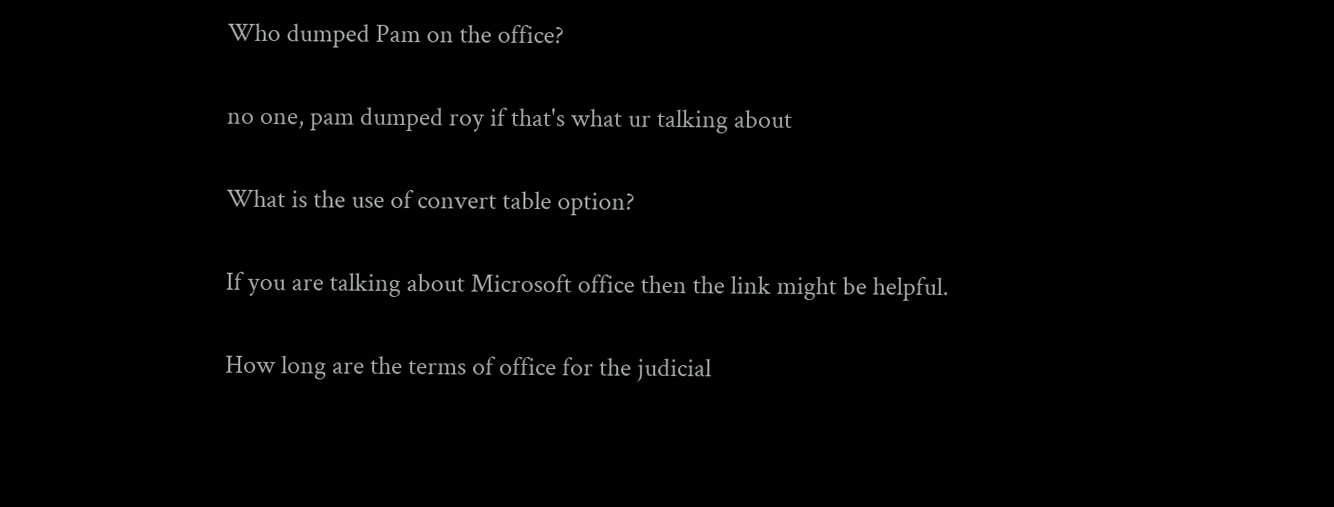Who dumped Pam on the office?

no one, pam dumped roy if that's what ur talking about

What is the use of convert table option?

If you are talking about Microsoft office then the link might be helpful.

How long are the terms of office for the judicial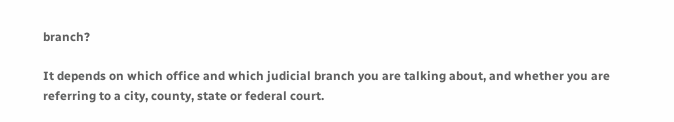branch?

It depends on which office and which judicial branch you are talking about, and whether you are referring to a city, county, state or federal court.